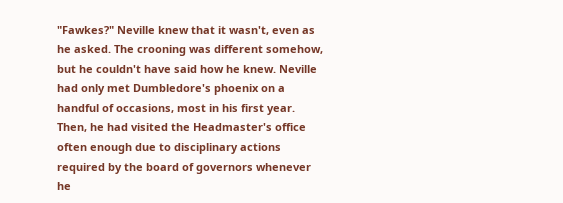"Fawkes?" Neville knew that it wasn't, even as he asked. The crooning was different somehow, but he couldn't have said how he knew. Neville had only met Dumbledore's phoenix on a handful of occasions, most in his first year. Then, he had visited the Headmaster's office often enough due to disciplinary actions required by the board of governors whenever he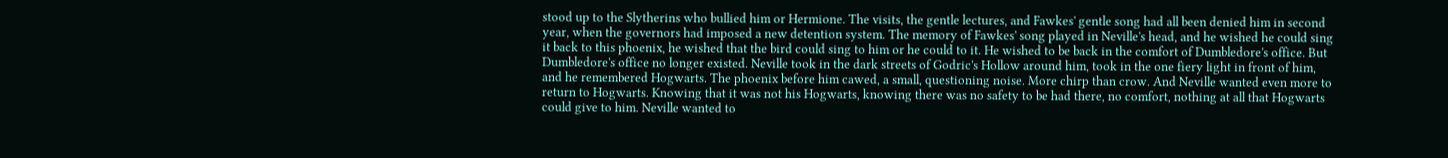stood up to the Slytherins who bullied him or Hermione. The visits, the gentle lectures, and Fawkes' gentle song had all been denied him in second year, when the governors had imposed a new detention system. The memory of Fawkes' song played in Neville's head, and he wished he could sing it back to this phoenix, he wished that the bird could sing to him or he could to it. He wished to be back in the comfort of Dumbledore's office. But Dumbledore's office no longer existed. Neville took in the dark streets of Godric's Hollow around him, took in the one fiery light in front of him, and he remembered Hogwarts. The phoenix before him cawed, a small, questioning noise. More chirp than crow. And Neville wanted even more to return to Hogwarts. Knowing that it was not his Hogwarts, knowing there was no safety to be had there, no comfort, nothing at all that Hogwarts could give to him. Neville wanted to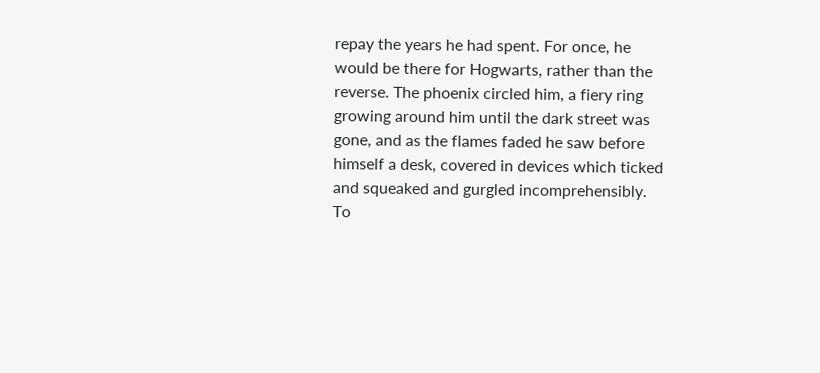repay the years he had spent. For once, he would be there for Hogwarts, rather than the reverse. The phoenix circled him, a fiery ring growing around him until the dark street was gone, and as the flames faded he saw before himself a desk, covered in devices which ticked and squeaked and gurgled incomprehensibly. To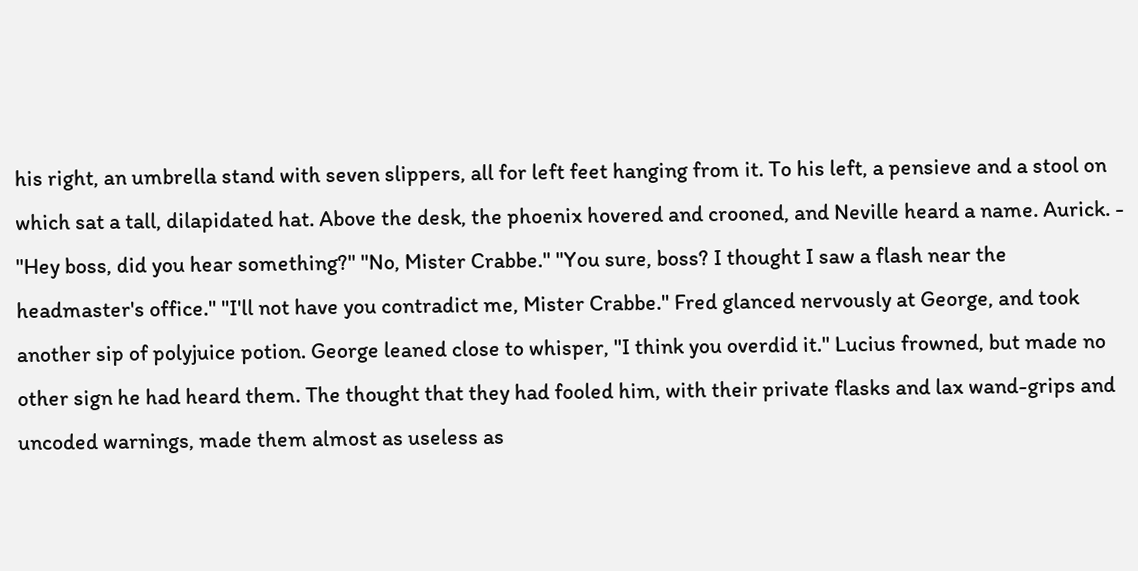his right, an umbrella stand with seven slippers, all for left feet hanging from it. To his left, a pensieve and a stool on which sat a tall, dilapidated hat. Above the desk, the phoenix hovered and crooned, and Neville heard a name. Aurick. - "Hey boss, did you hear something?" "No, Mister Crabbe." "You sure, boss? I thought I saw a flash near the headmaster's office." "I'll not have you contradict me, Mister Crabbe." Fred glanced nervously at George, and took another sip of polyjuice potion. George leaned close to whisper, "I think you overdid it." Lucius frowned, but made no other sign he had heard them. The thought that they had fooled him, with their private flasks and lax wand-grips and uncoded warnings, made them almost as useless as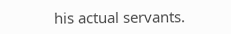his actual servants.